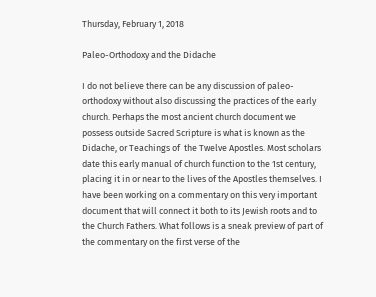Thursday, February 1, 2018

Paleo-Orthodoxy and the Didache

I do not believe there can be any discussion of paleo-orthodoxy without also discussing the practices of the early church. Perhaps the most ancient church document we possess outside Sacred Scripture is what is known as the Didache, or Teachings of  the Twelve Apostles. Most scholars date this early manual of church function to the 1st century, placing it in or near to the lives of the Apostles themselves. I have been working on a commentary on this very important document that will connect it both to its Jewish roots and to the Church Fathers. What follows is a sneak preview of part of the commentary on the first verse of the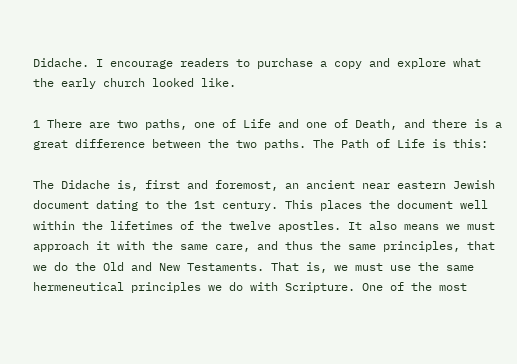Didache. I encourage readers to purchase a copy and explore what the early church looked like.

1 There are two paths, one of Life and one of Death, and there is a great difference between the two paths. The Path of Life is this:

The Didache is, first and foremost, an ancient near eastern Jewish document dating to the 1st century. This places the document well within the lifetimes of the twelve apostles. It also means we must approach it with the same care, and thus the same principles, that we do the Old and New Testaments. That is, we must use the same hermeneutical principles we do with Scripture. One of the most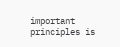important principles is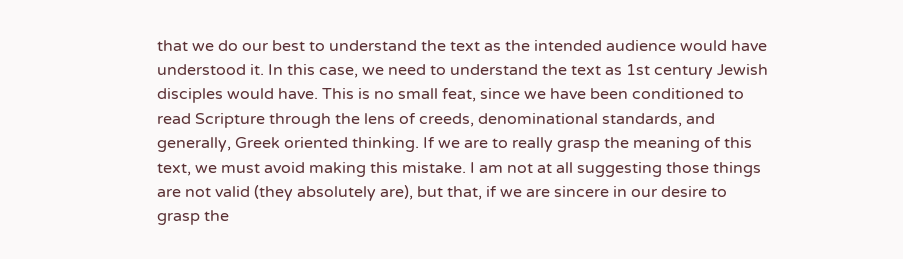that we do our best to understand the text as the intended audience would have understood it. In this case, we need to understand the text as 1st century Jewish disciples would have. This is no small feat, since we have been conditioned to read Scripture through the lens of creeds, denominational standards, and generally, Greek oriented thinking. If we are to really grasp the meaning of this text, we must avoid making this mistake. I am not at all suggesting those things are not valid (they absolutely are), but that, if we are sincere in our desire to grasp the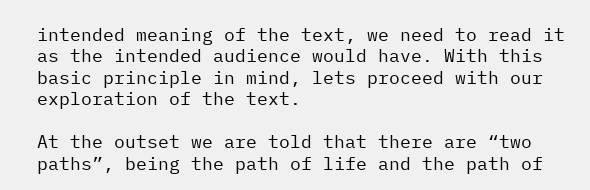intended meaning of the text, we need to read it as the intended audience would have. With this basic principle in mind, lets proceed with our exploration of the text.

At the outset we are told that there are “two paths”, being the path of life and the path of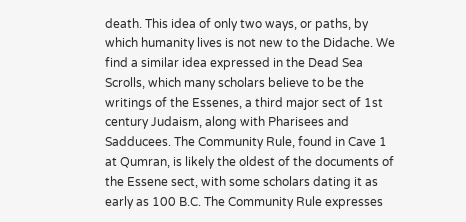death. This idea of only two ways, or paths, by which humanity lives is not new to the Didache. We find a similar idea expressed in the Dead Sea Scrolls, which many scholars believe to be the writings of the Essenes, a third major sect of 1st century Judaism, along with Pharisees and Sadducees. The Community Rule, found in Cave 1 at Qumran, is likely the oldest of the documents of the Essene sect, with some scholars dating it as early as 100 B.C. The Community Rule expresses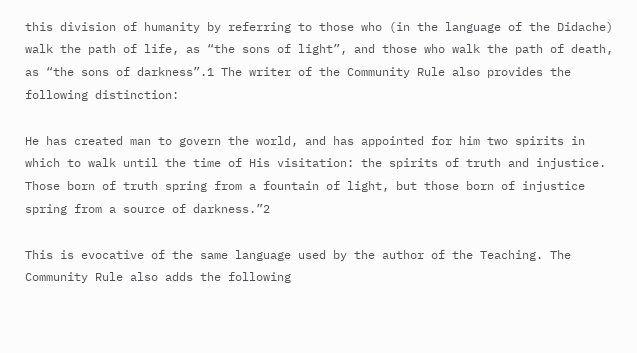this division of humanity by referring to those who (in the language of the Didache) walk the path of life, as “the sons of light”, and those who walk the path of death, as “the sons of darkness”.1 The writer of the Community Rule also provides the following distinction:

He has created man to govern the world, and has appointed for him two spirits in which to walk until the time of His visitation: the spirits of truth and injustice. Those born of truth spring from a fountain of light, but those born of injustice spring from a source of darkness.”2

This is evocative of the same language used by the author of the Teaching. The Community Rule also adds the following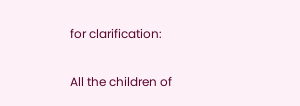for clarification:

All the children of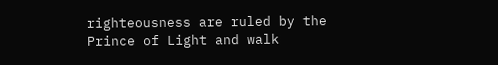righteousness are ruled by the Prince of Light and walk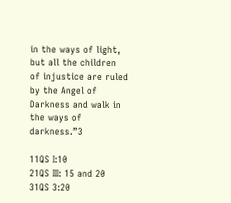in the ways of light, but all the children of injustice are ruled by the Angel of Darkness and walk in the ways of darkness.”3

11QS I:10
21QS III: 15 and 20
31QS 3:20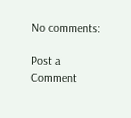No comments:

Post a Comment